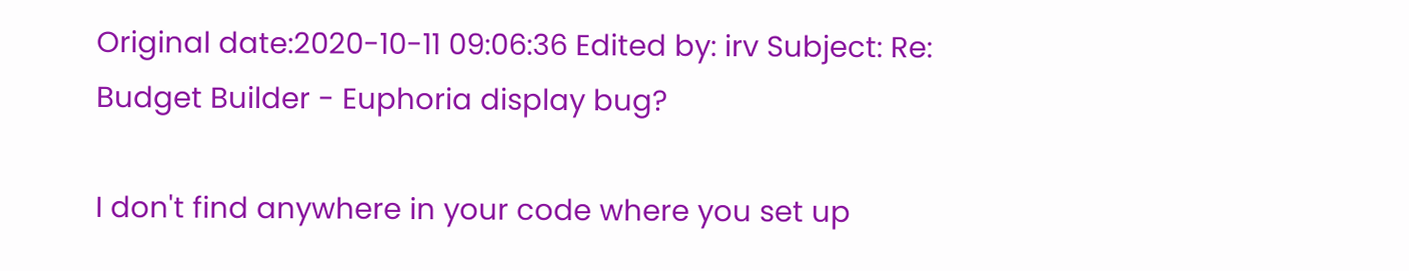Original date:2020-10-11 09:06:36 Edited by: irv Subject: Re: Budget Builder - Euphoria display bug?

I don't find anywhere in your code where you set up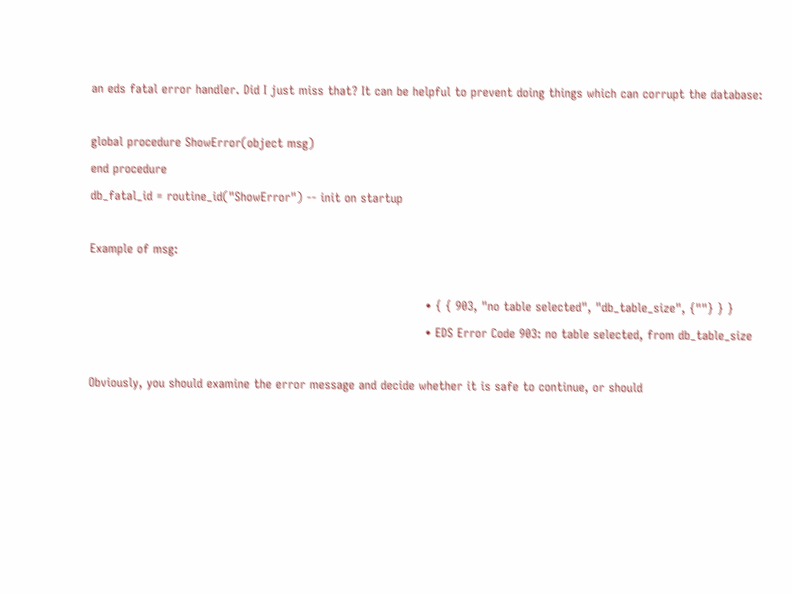an eds fatal error handler. Did I just miss that? It can be helpful to prevent doing things which can corrupt the database:

global procedure ShowError(object msg)
end procedure
db_fatal_id = routine_id("ShowError") -- init on startup

Example of msg:

                                                                                    • { { 903, "no table selected", "db_table_size", {""} } }
                                                                                    • EDS Error Code 903: no table selected, from db_table_size

Obviously, you should examine the error message and decide whether it is safe to continue, or should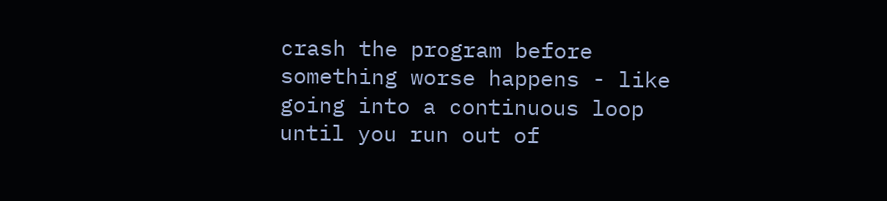crash the program before something worse happens - like going into a continuous loop until you run out of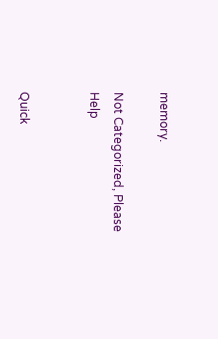memory.

Not Categorized, Please Help


Quick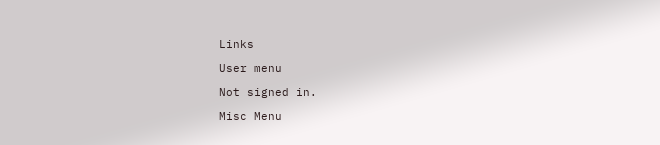Links

User menu

Not signed in.

Misc Menu